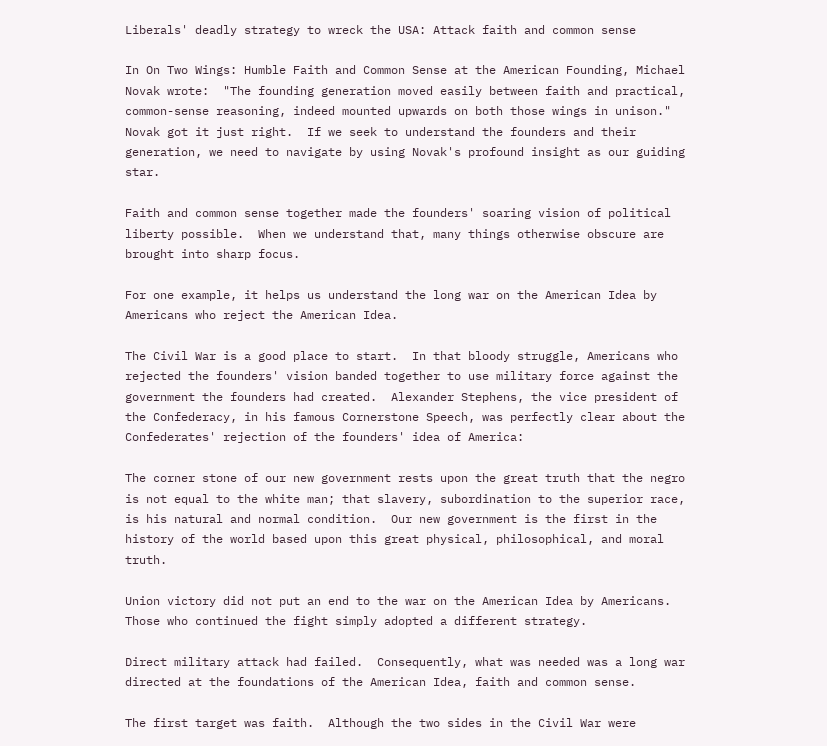Liberals' deadly strategy to wreck the USA: Attack faith and common sense

In On Two Wings: Humble Faith and Common Sense at the American Founding, Michael Novak wrote:  "The founding generation moved easily between faith and practical, common-sense reasoning, indeed mounted upwards on both those wings in unison."  Novak got it just right.  If we seek to understand the founders and their generation, we need to navigate by using Novak's profound insight as our guiding star.

Faith and common sense together made the founders' soaring vision of political liberty possible.  When we understand that, many things otherwise obscure are brought into sharp focus.

For one example, it helps us understand the long war on the American Idea by Americans who reject the American Idea.

The Civil War is a good place to start.  In that bloody struggle, Americans who rejected the founders' vision banded together to use military force against the government the founders had created.  Alexander Stephens, the vice president of the Confederacy, in his famous Cornerstone Speech, was perfectly clear about the Confederates' rejection of the founders' idea of America:

The corner stone of our new government rests upon the great truth that the negro is not equal to the white man; that slavery, subordination to the superior race, is his natural and normal condition.  Our new government is the first in the history of the world based upon this great physical, philosophical, and moral truth.

Union victory did not put an end to the war on the American Idea by Americans.  Those who continued the fight simply adopted a different strategy.

Direct military attack had failed.  Consequently, what was needed was a long war directed at the foundations of the American Idea, faith and common sense.

The first target was faith.  Although the two sides in the Civil War were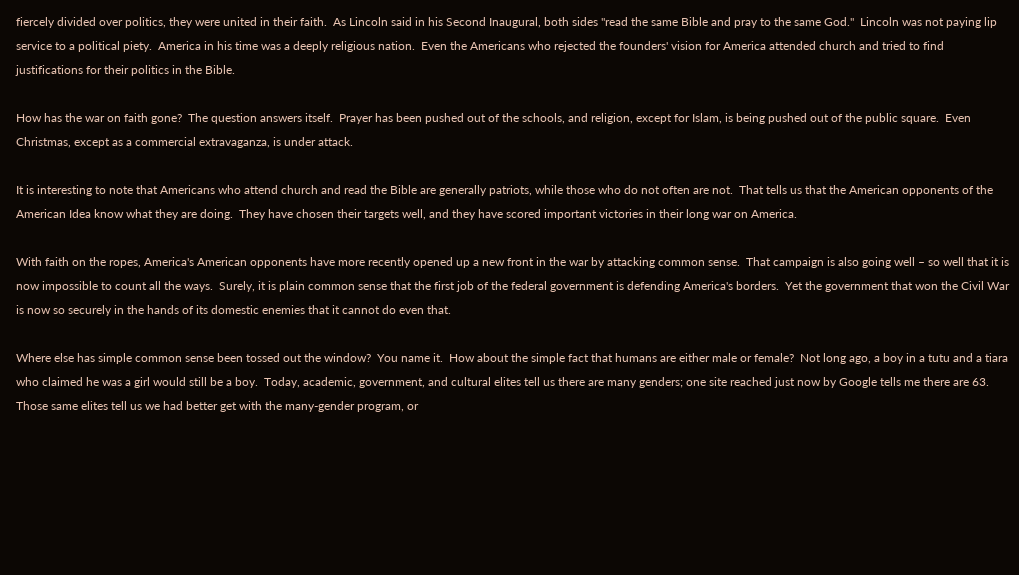fiercely divided over politics, they were united in their faith.  As Lincoln said in his Second Inaugural, both sides "read the same Bible and pray to the same God."  Lincoln was not paying lip service to a political piety.  America in his time was a deeply religious nation.  Even the Americans who rejected the founders' vision for America attended church and tried to find justifications for their politics in the Bible.

How has the war on faith gone?  The question answers itself.  Prayer has been pushed out of the schools, and religion, except for Islam, is being pushed out of the public square.  Even Christmas, except as a commercial extravaganza, is under attack.

It is interesting to note that Americans who attend church and read the Bible are generally patriots, while those who do not often are not.  That tells us that the American opponents of the American Idea know what they are doing.  They have chosen their targets well, and they have scored important victories in their long war on America.

With faith on the ropes, America's American opponents have more recently opened up a new front in the war by attacking common sense.  That campaign is also going well – so well that it is now impossible to count all the ways.  Surely, it is plain common sense that the first job of the federal government is defending America's borders.  Yet the government that won the Civil War is now so securely in the hands of its domestic enemies that it cannot do even that.

Where else has simple common sense been tossed out the window?  You name it.  How about the simple fact that humans are either male or female?  Not long ago, a boy in a tutu and a tiara who claimed he was a girl would still be a boy.  Today, academic, government, and cultural elites tell us there are many genders; one site reached just now by Google tells me there are 63.  Those same elites tell us we had better get with the many-gender program, or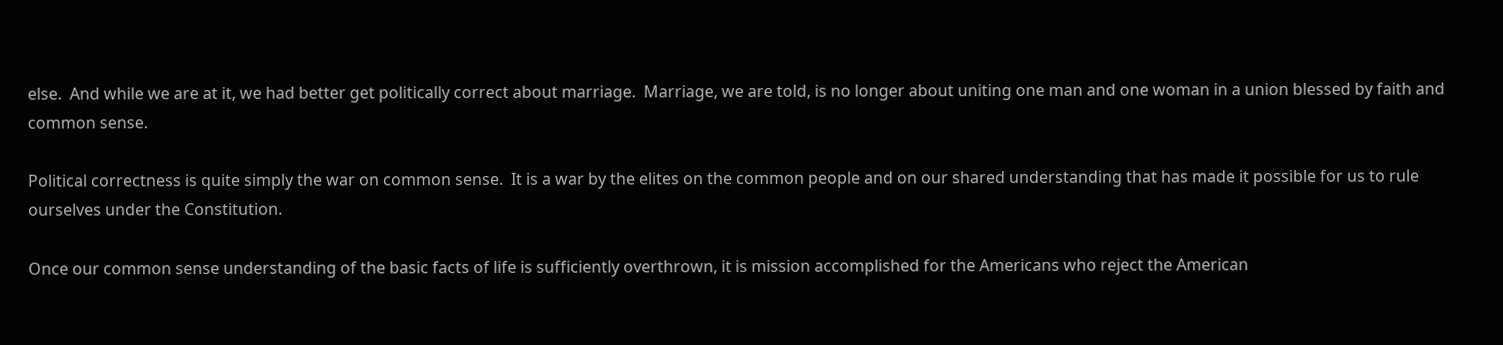else.  And while we are at it, we had better get politically correct about marriage.  Marriage, we are told, is no longer about uniting one man and one woman in a union blessed by faith and common sense.

Political correctness is quite simply the war on common sense.  It is a war by the elites on the common people and on our shared understanding that has made it possible for us to rule ourselves under the Constitution.

Once our common sense understanding of the basic facts of life is sufficiently overthrown, it is mission accomplished for the Americans who reject the American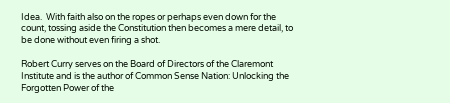Idea.  With faith also on the ropes or perhaps even down for the count, tossing aside the Constitution then becomes a mere detail, to be done without even firing a shot.

Robert Curry serves on the Board of Directors of the Claremont Institute and is the author of Common Sense Nation: Unlocking the Forgotten Power of the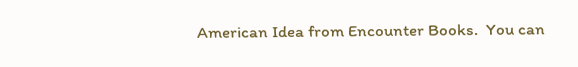American Idea from Encounter Books.  You can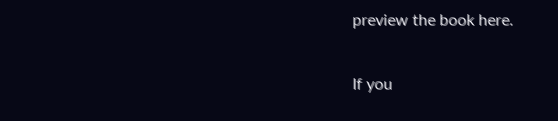preview the book here.

If you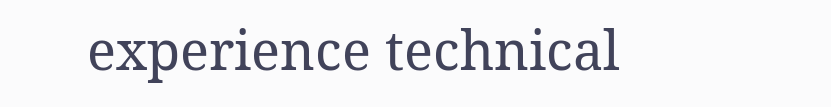experience technical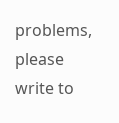problems, please write to